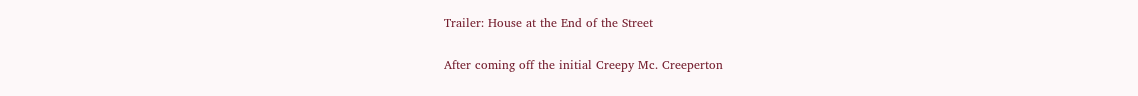Trailer: House at the End of the Street


After coming off the initial Creepy Mc. Creeperton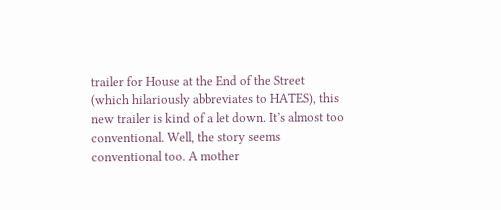trailer for House at the End of the Street (which hilariously abbreviates to HATES), this new trailer is kind of a let down. It’s almost too conventional. Well, the story seems conventional too. A mother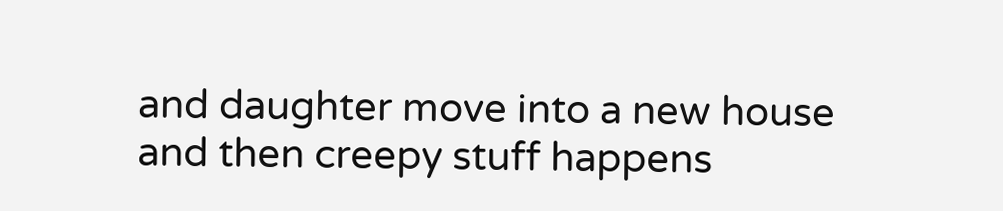and daughter move into a new house and then creepy stuff happens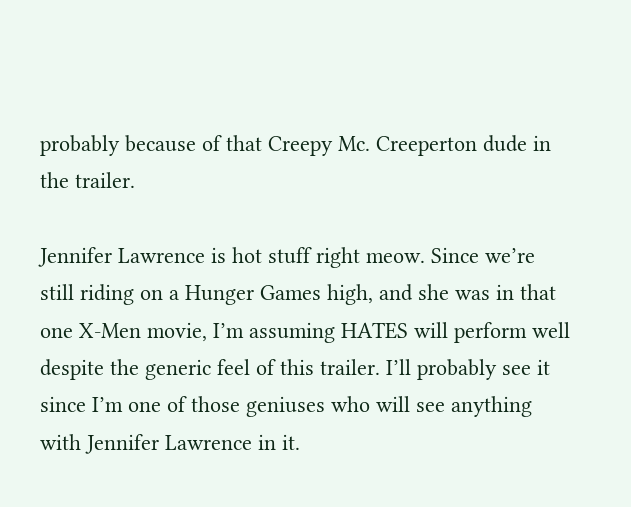probably because of that Creepy Mc. Creeperton dude in the trailer.

Jennifer Lawrence is hot stuff right meow. Since we’re still riding on a Hunger Games high, and she was in that one X-Men movie, I’m assuming HATES will perform well despite the generic feel of this trailer. I’ll probably see it since I’m one of those geniuses who will see anything with Jennifer Lawrence in it.